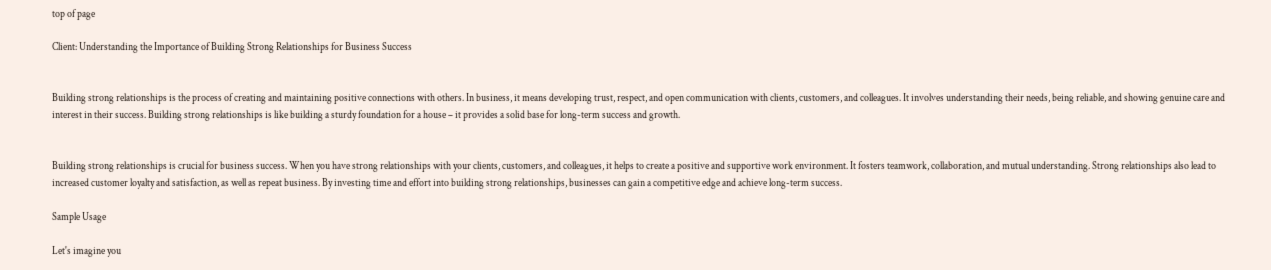top of page

Client: Understanding the Importance of Building Strong Relationships for Business Success


Building strong relationships is the process of creating and maintaining positive connections with others. In business, it means developing trust, respect, and open communication with clients, customers, and colleagues. It involves understanding their needs, being reliable, and showing genuine care and interest in their success. Building strong relationships is like building a sturdy foundation for a house – it provides a solid base for long-term success and growth.


Building strong relationships is crucial for business success. When you have strong relationships with your clients, customers, and colleagues, it helps to create a positive and supportive work environment. It fosters teamwork, collaboration, and mutual understanding. Strong relationships also lead to increased customer loyalty and satisfaction, as well as repeat business. By investing time and effort into building strong relationships, businesses can gain a competitive edge and achieve long-term success.

Sample Usage

Let's imagine you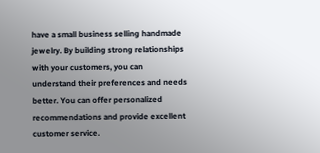have a small business selling handmade jewelry. By building strong relationships with your customers, you can understand their preferences and needs better. You can offer personalized recommendations and provide excellent customer service.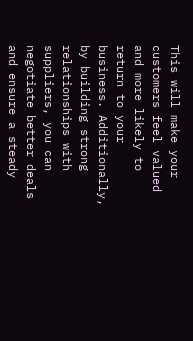This will make your customers feel valued and more likely to return to your business. Additionally, by building strong relationships with suppliers, you can negotiate better deals and ensure a steady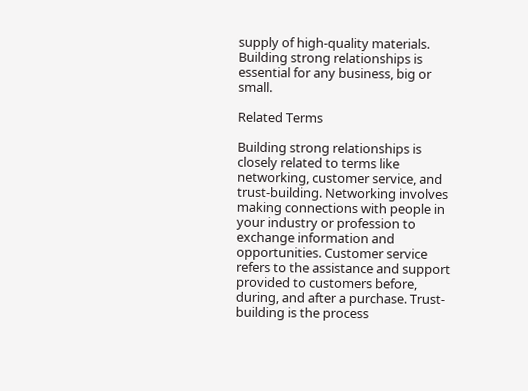supply of high-quality materials. Building strong relationships is essential for any business, big or small.

Related Terms

Building strong relationships is closely related to terms like networking, customer service, and trust-building. Networking involves making connections with people in your industry or profession to exchange information and opportunities. Customer service refers to the assistance and support provided to customers before, during, and after a purchase. Trust-building is the process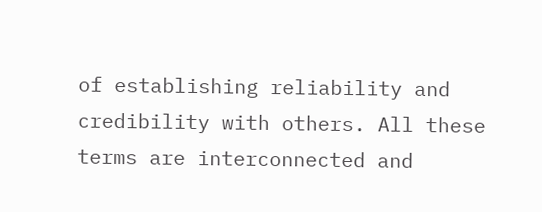of establishing reliability and credibility with others. All these terms are interconnected and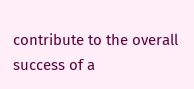contribute to the overall success of a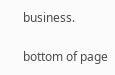business.

bottom of page